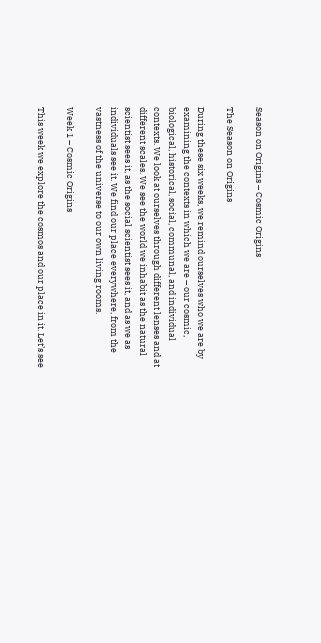Season on Origins – Cosmic Origins

The Season on Origins

During these six weeks, we remind ourselves who we are by examining the contexts in which we are – our cosmic, biological, historical, social, communal, and individual contexts. We look at ourselves through different lenses and at different scales. We see the world we inhabit as the natural scientist sees it, as the social scientist sees it, and as we as individuals see it. We find our place everywhere, from the vastness of the universe to our own living rooms.

Week 1 – Cosmic Origins

This week we explore the cosmos and our place in it. Let’s see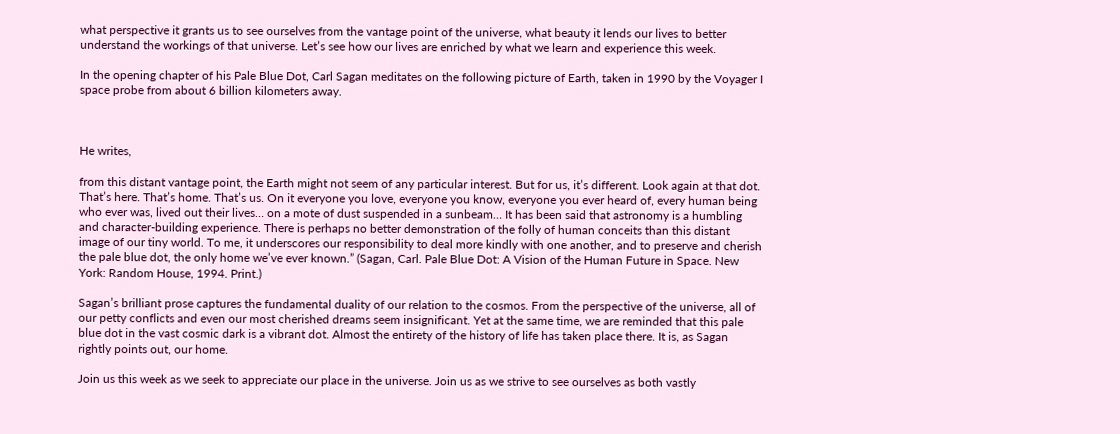what perspective it grants us to see ourselves from the vantage point of the universe, what beauty it lends our lives to better understand the workings of that universe. Let’s see how our lives are enriched by what we learn and experience this week.

In the opening chapter of his Pale Blue Dot, Carl Sagan meditates on the following picture of Earth, taken in 1990 by the Voyager I space probe from about 6 billion kilometers away.



He writes,

from this distant vantage point, the Earth might not seem of any particular interest. But for us, it’s different. Look again at that dot. That’s here. That’s home. That’s us. On it everyone you love, everyone you know, everyone you ever heard of, every human being who ever was, lived out their lives… on a mote of dust suspended in a sunbeam… It has been said that astronomy is a humbling and character-building experience. There is perhaps no better demonstration of the folly of human conceits than this distant image of our tiny world. To me, it underscores our responsibility to deal more kindly with one another, and to preserve and cherish the pale blue dot, the only home we’ve ever known.” (Sagan, Carl. Pale Blue Dot: A Vision of the Human Future in Space. New York: Random House, 1994. Print.)

Sagan’s brilliant prose captures the fundamental duality of our relation to the cosmos. From the perspective of the universe, all of our petty conflicts and even our most cherished dreams seem insignificant. Yet at the same time, we are reminded that this pale blue dot in the vast cosmic dark is a vibrant dot. Almost the entirety of the history of life has taken place there. It is, as Sagan rightly points out, our home.

Join us this week as we seek to appreciate our place in the universe. Join us as we strive to see ourselves as both vastly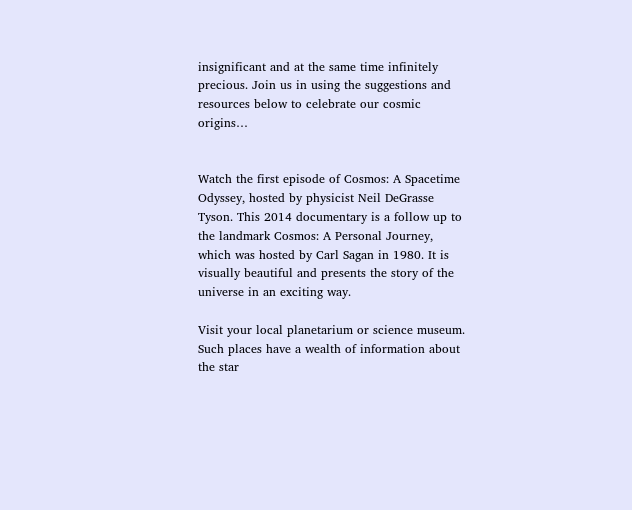insignificant and at the same time infinitely precious. Join us in using the suggestions and resources below to celebrate our cosmic origins…


Watch the first episode of Cosmos: A Spacetime Odyssey, hosted by physicist Neil DeGrasse Tyson. This 2014 documentary is a follow up to the landmark Cosmos: A Personal Journey, which was hosted by Carl Sagan in 1980. It is visually beautiful and presents the story of the universe in an exciting way.

Visit your local planetarium or science museum. Such places have a wealth of information about the star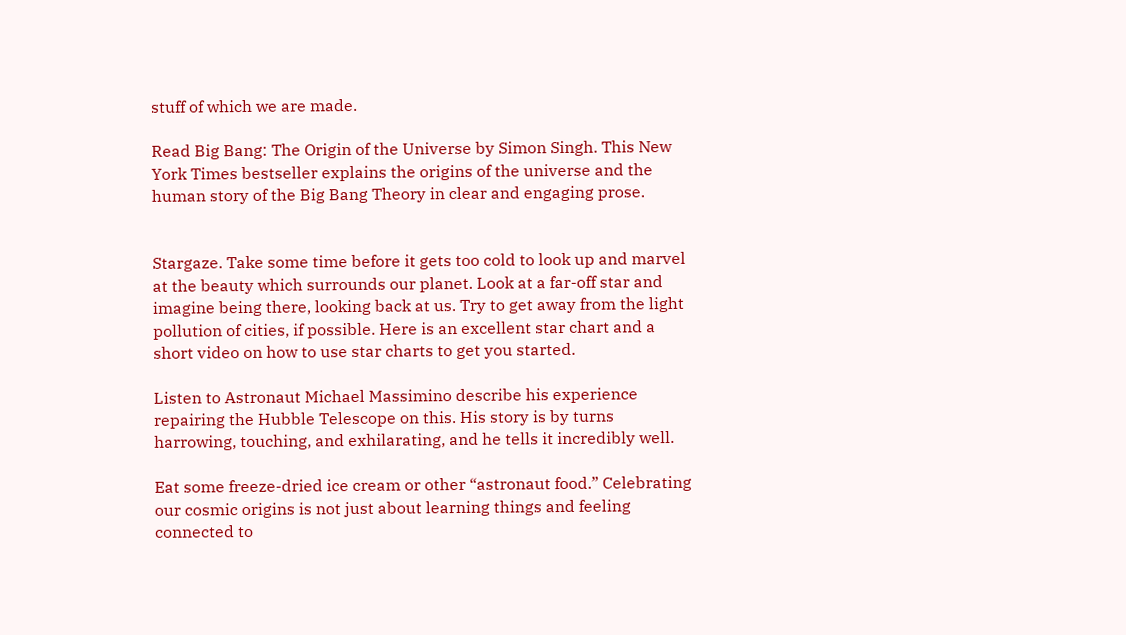stuff of which we are made.

Read Big Bang: The Origin of the Universe by Simon Singh. This New York Times bestseller explains the origins of the universe and the human story of the Big Bang Theory in clear and engaging prose.


Stargaze. Take some time before it gets too cold to look up and marvel at the beauty which surrounds our planet. Look at a far-off star and imagine being there, looking back at us. Try to get away from the light pollution of cities, if possible. Here is an excellent star chart and a short video on how to use star charts to get you started.

Listen to Astronaut Michael Massimino describe his experience repairing the Hubble Telescope on this. His story is by turns harrowing, touching, and exhilarating, and he tells it incredibly well.

Eat some freeze-dried ice cream or other “astronaut food.” Celebrating our cosmic origins is not just about learning things and feeling connected to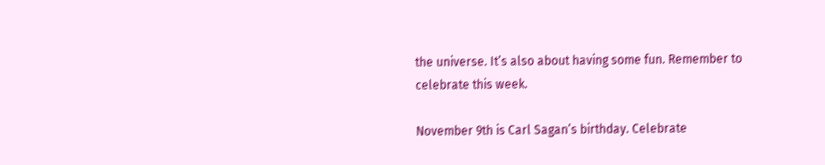the universe. It’s also about having some fun. Remember to celebrate this week.

November 9th is Carl Sagan’s birthday. Celebrate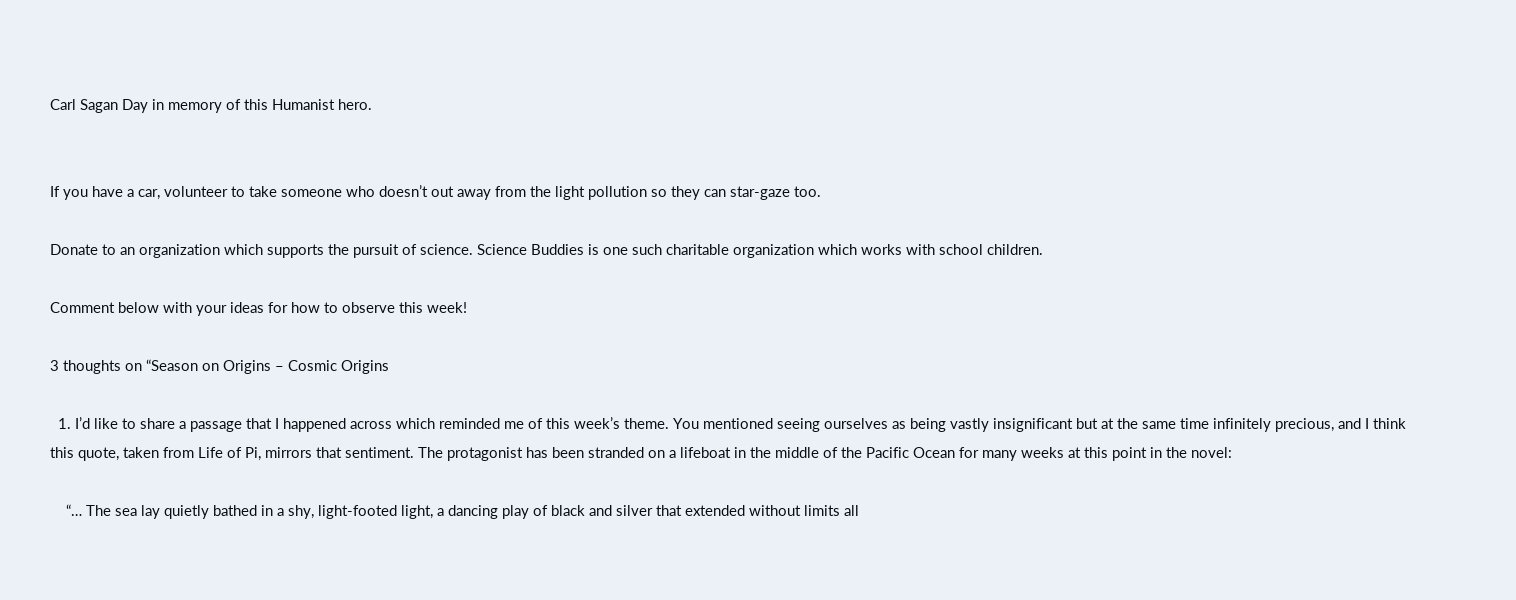Carl Sagan Day in memory of this Humanist hero.


If you have a car, volunteer to take someone who doesn’t out away from the light pollution so they can star-gaze too.

Donate to an organization which supports the pursuit of science. Science Buddies is one such charitable organization which works with school children.

Comment below with your ideas for how to observe this week!

3 thoughts on “Season on Origins – Cosmic Origins

  1. I’d like to share a passage that I happened across which reminded me of this week’s theme. You mentioned seeing ourselves as being vastly insignificant but at the same time infinitely precious, and I think this quote, taken from Life of Pi, mirrors that sentiment. The protagonist has been stranded on a lifeboat in the middle of the Pacific Ocean for many weeks at this point in the novel:

    “… The sea lay quietly bathed in a shy, light-footed light, a dancing play of black and silver that extended without limits all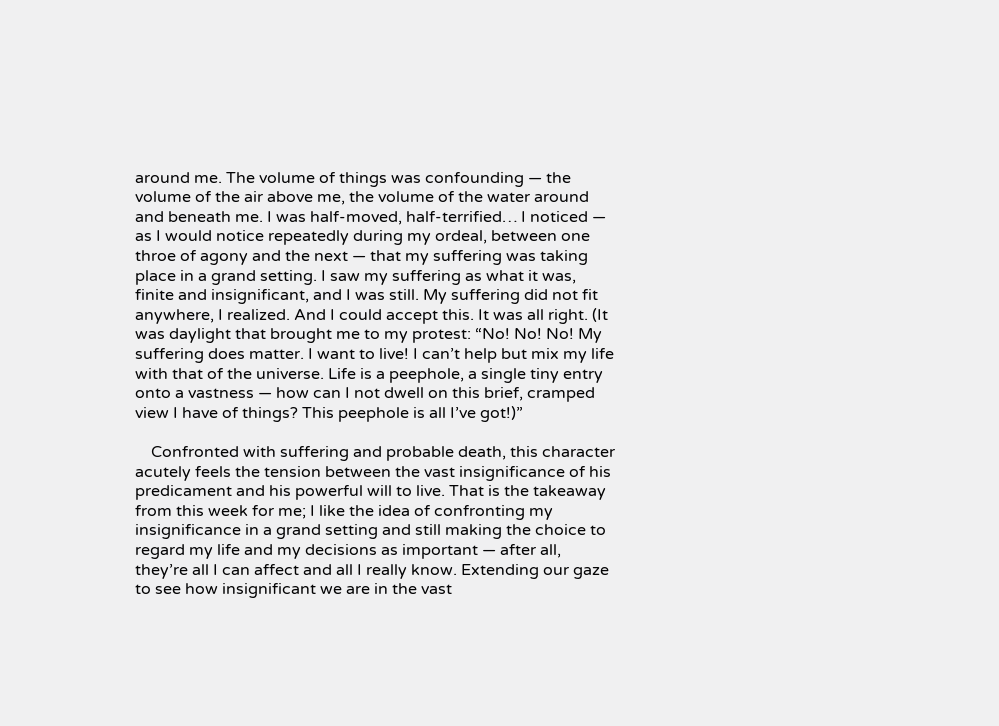around me. The volume of things was confounding — the volume of the air above me, the volume of the water around and beneath me. I was half-moved, half-terrified… I noticed — as I would notice repeatedly during my ordeal, between one throe of agony and the next — that my suffering was taking place in a grand setting. I saw my suffering as what it was, finite and insignificant, and I was still. My suffering did not fit anywhere, I realized. And I could accept this. It was all right. (It was daylight that brought me to my protest: “No! No! No! My suffering does matter. I want to live! I can’t help but mix my life with that of the universe. Life is a peephole, a single tiny entry onto a vastness — how can I not dwell on this brief, cramped view I have of things? This peephole is all I’ve got!)”

    Confronted with suffering and probable death, this character acutely feels the tension between the vast insignificance of his predicament and his powerful will to live. That is the takeaway from this week for me; I like the idea of confronting my insignificance in a grand setting and still making the choice to regard my life and my decisions as important — after all, they’re all I can affect and all I really know. Extending our gaze to see how insignificant we are in the vast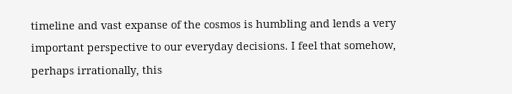timeline and vast expanse of the cosmos is humbling and lends a very important perspective to our everyday decisions. I feel that somehow, perhaps irrationally, this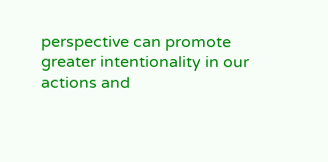perspective can promote greater intentionality in our actions and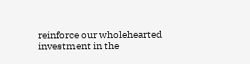reinforce our wholehearted investment in the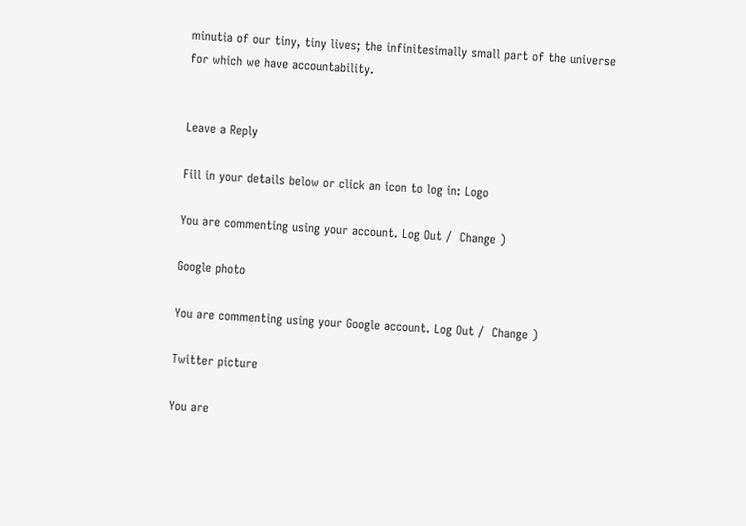minutia of our tiny, tiny lives; the infinitesimally small part of the universe for which we have accountability.


Leave a Reply

Fill in your details below or click an icon to log in: Logo

You are commenting using your account. Log Out /  Change )

Google photo

You are commenting using your Google account. Log Out /  Change )

Twitter picture

You are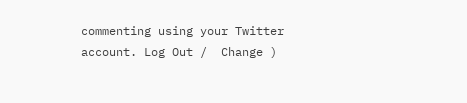commenting using your Twitter account. Log Out /  Change )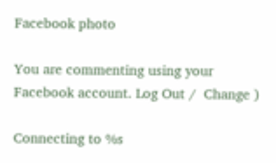Facebook photo

You are commenting using your Facebook account. Log Out /  Change )

Connecting to %s